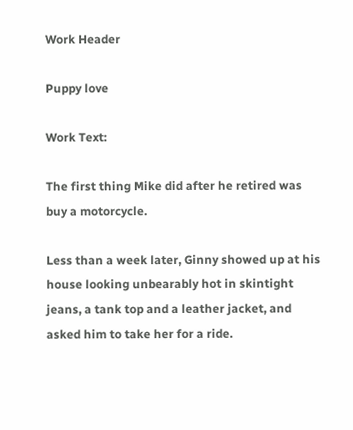Work Header

Puppy love

Work Text:

The first thing Mike did after he retired was buy a motorcycle.

Less than a week later, Ginny showed up at his house looking unbearably hot in skintight jeans, a tank top and a leather jacket, and asked him to take her for a ride.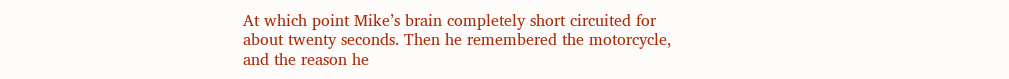At which point Mike’s brain completely short circuited for about twenty seconds. Then he remembered the motorcycle, and the reason he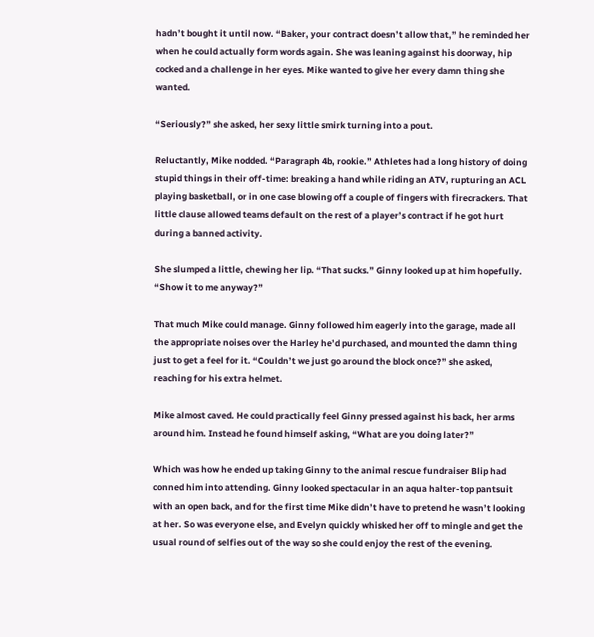hadn’t bought it until now. “Baker, your contract doesn’t allow that,” he reminded her when he could actually form words again. She was leaning against his doorway, hip cocked and a challenge in her eyes. Mike wanted to give her every damn thing she wanted.

“Seriously?” she asked, her sexy little smirk turning into a pout.

Reluctantly, Mike nodded. “Paragraph 4b, rookie.” Athletes had a long history of doing stupid things in their off-time: breaking a hand while riding an ATV, rupturing an ACL playing basketball, or in one case blowing off a couple of fingers with firecrackers. That little clause allowed teams default on the rest of a player’s contract if he got hurt during a banned activity.

She slumped a little, chewing her lip. “That sucks.” Ginny looked up at him hopefully. “Show it to me anyway?”

That much Mike could manage. Ginny followed him eagerly into the garage, made all the appropriate noises over the Harley he’d purchased, and mounted the damn thing just to get a feel for it. “Couldn’t we just go around the block once?” she asked, reaching for his extra helmet.

Mike almost caved. He could practically feel Ginny pressed against his back, her arms around him. Instead he found himself asking, “What are you doing later?”

Which was how he ended up taking Ginny to the animal rescue fundraiser Blip had conned him into attending. Ginny looked spectacular in an aqua halter-top pantsuit with an open back, and for the first time Mike didn’t have to pretend he wasn’t looking at her. So was everyone else, and Evelyn quickly whisked her off to mingle and get the usual round of selfies out of the way so she could enjoy the rest of the evening.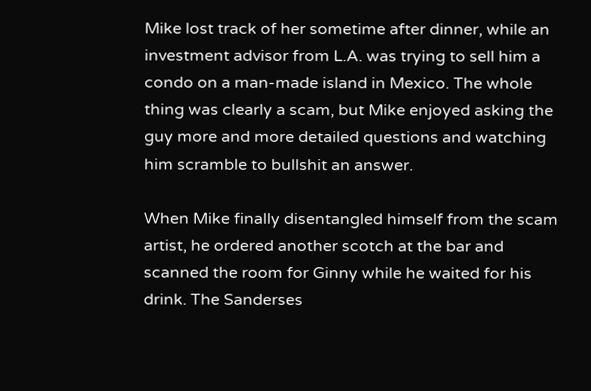Mike lost track of her sometime after dinner, while an investment advisor from L.A. was trying to sell him a condo on a man-made island in Mexico. The whole thing was clearly a scam, but Mike enjoyed asking the guy more and more detailed questions and watching him scramble to bullshit an answer.

When Mike finally disentangled himself from the scam artist, he ordered another scotch at the bar and scanned the room for Ginny while he waited for his drink. The Sanderses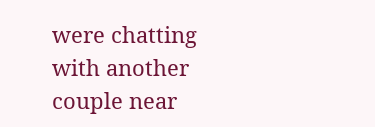were chatting with another couple near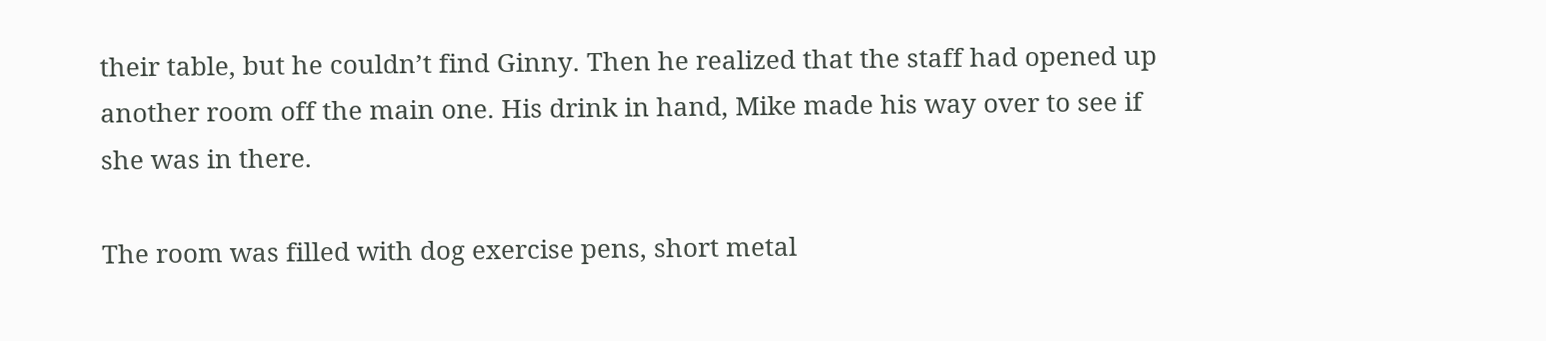their table, but he couldn’t find Ginny. Then he realized that the staff had opened up another room off the main one. His drink in hand, Mike made his way over to see if she was in there.

The room was filled with dog exercise pens, short metal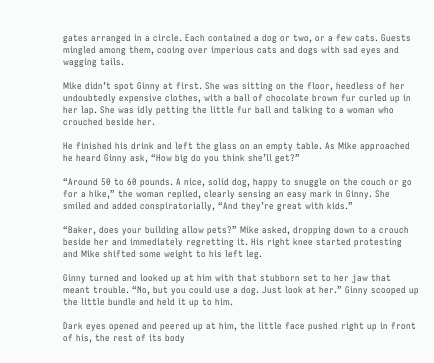gates arranged in a circle. Each contained a dog or two, or a few cats. Guests mingled among them, cooing over imperious cats and dogs with sad eyes and wagging tails.

Mike didn’t spot Ginny at first. She was sitting on the floor, heedless of her undoubtedly expensive clothes, with a ball of chocolate brown fur curled up in her lap. She was idly petting the little fur ball and talking to a woman who crouched beside her.

He finished his drink and left the glass on an empty table. As Mike approached he heard Ginny ask, “How big do you think she’ll get?”

“Around 50 to 60 pounds. A nice, solid dog, happy to snuggle on the couch or go for a hike,” the woman replied, clearly sensing an easy mark in Ginny. She smiled and added conspiratorially, “And they’re great with kids.”

“Baker, does your building allow pets?” Mike asked, dropping down to a crouch beside her and immediately regretting it. His right knee started protesting and Mike shifted some weight to his left leg.

Ginny turned and looked up at him with that stubborn set to her jaw that meant trouble. “No, but you could use a dog. Just look at her.” Ginny scooped up the little bundle and held it up to him.

Dark eyes opened and peered up at him, the little face pushed right up in front of his, the rest of its body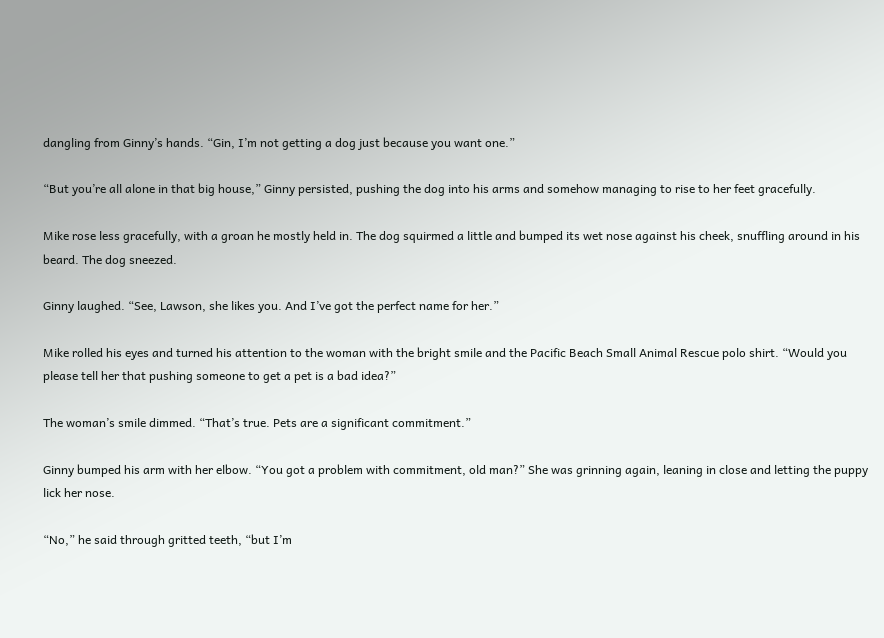dangling from Ginny’s hands. “Gin, I’m not getting a dog just because you want one.”

“But you’re all alone in that big house,” Ginny persisted, pushing the dog into his arms and somehow managing to rise to her feet gracefully.

Mike rose less gracefully, with a groan he mostly held in. The dog squirmed a little and bumped its wet nose against his cheek, snuffling around in his beard. The dog sneezed.

Ginny laughed. “See, Lawson, she likes you. And I’ve got the perfect name for her.”

Mike rolled his eyes and turned his attention to the woman with the bright smile and the Pacific Beach Small Animal Rescue polo shirt. “Would you please tell her that pushing someone to get a pet is a bad idea?”

The woman’s smile dimmed. “That’s true. Pets are a significant commitment.”

Ginny bumped his arm with her elbow. “You got a problem with commitment, old man?” She was grinning again, leaning in close and letting the puppy lick her nose.

“No,” he said through gritted teeth, “but I’m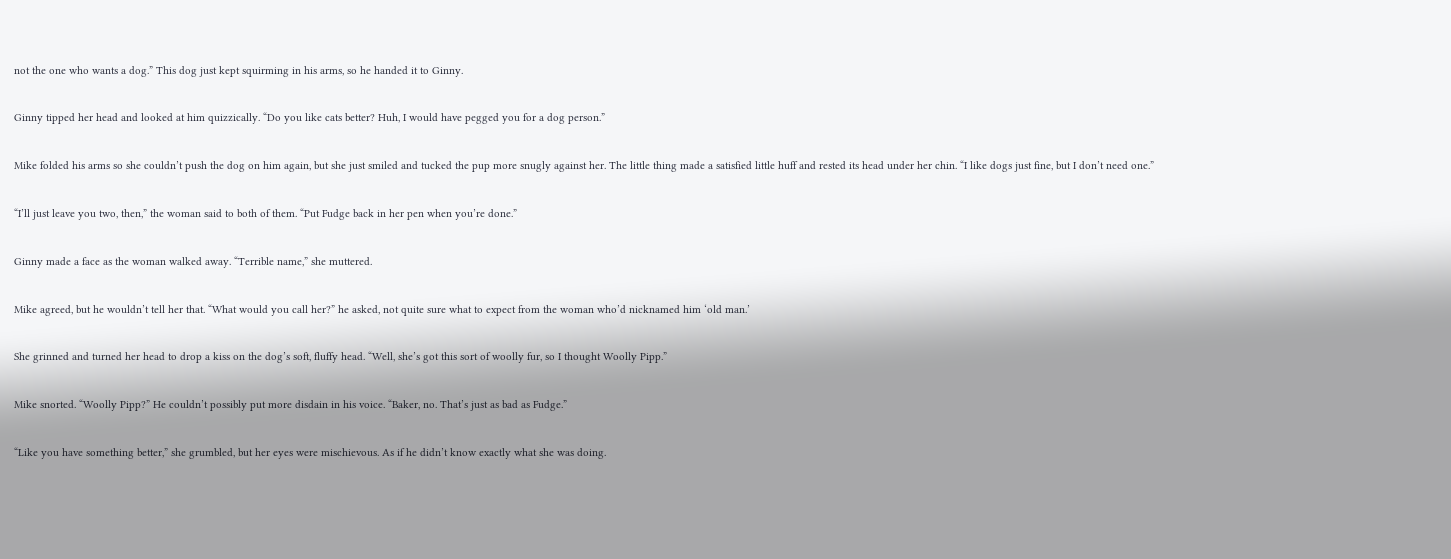not the one who wants a dog.” This dog just kept squirming in his arms, so he handed it to Ginny.

Ginny tipped her head and looked at him quizzically. “Do you like cats better? Huh, I would have pegged you for a dog person.”

Mike folded his arms so she couldn’t push the dog on him again, but she just smiled and tucked the pup more snugly against her. The little thing made a satisfied little huff and rested its head under her chin. “I like dogs just fine, but I don’t need one.”

“I’ll just leave you two, then,” the woman said to both of them. “Put Fudge back in her pen when you’re done.”

Ginny made a face as the woman walked away. “Terrible name,” she muttered.

Mike agreed, but he wouldn’t tell her that. “What would you call her?” he asked, not quite sure what to expect from the woman who’d nicknamed him ‘old man.’

She grinned and turned her head to drop a kiss on the dog’s soft, fluffy head. “Well, she’s got this sort of woolly fur, so I thought Woolly Pipp.”

Mike snorted. “Woolly Pipp?” He couldn’t possibly put more disdain in his voice. “Baker, no. That’s just as bad as Fudge.”

“Like you have something better,” she grumbled, but her eyes were mischievous. As if he didn’t know exactly what she was doing.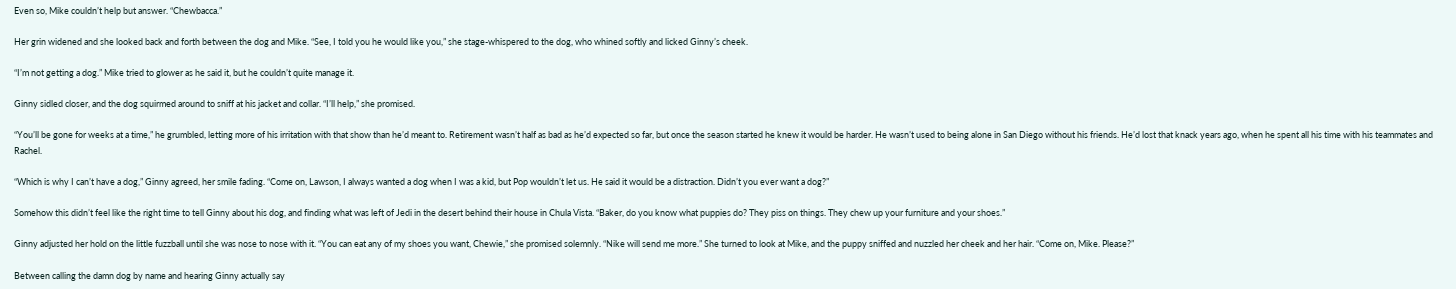Even so, Mike couldn’t help but answer. “Chewbacca.”

Her grin widened and she looked back and forth between the dog and Mike. “See, I told you he would like you,” she stage-whispered to the dog, who whined softly and licked Ginny’s cheek.

“I’m not getting a dog.” Mike tried to glower as he said it, but he couldn’t quite manage it.

Ginny sidled closer, and the dog squirmed around to sniff at his jacket and collar. “I’ll help,” she promised.

“You’ll be gone for weeks at a time,” he grumbled, letting more of his irritation with that show than he’d meant to. Retirement wasn’t half as bad as he’d expected so far, but once the season started he knew it would be harder. He wasn’t used to being alone in San Diego without his friends. He’d lost that knack years ago, when he spent all his time with his teammates and Rachel.

“Which is why I can’t have a dog,” Ginny agreed, her smile fading. “Come on, Lawson, I always wanted a dog when I was a kid, but Pop wouldn’t let us. He said it would be a distraction. Didn’t you ever want a dog?”

Somehow this didn’t feel like the right time to tell Ginny about his dog, and finding what was left of Jedi in the desert behind their house in Chula Vista. “Baker, do you know what puppies do? They piss on things. They chew up your furniture and your shoes.”

Ginny adjusted her hold on the little fuzzball until she was nose to nose with it. “You can eat any of my shoes you want, Chewie,” she promised solemnly. “Nike will send me more.” She turned to look at Mike, and the puppy sniffed and nuzzled her cheek and her hair. “Come on, Mike. Please?”

Between calling the damn dog by name and hearing Ginny actually say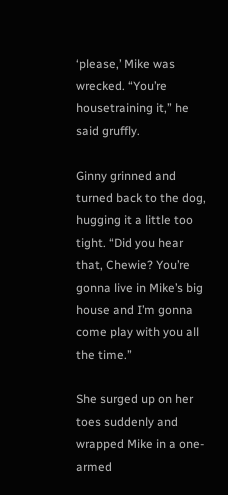‘please,’ Mike was wrecked. “You’re housetraining it,” he said gruffly.

Ginny grinned and turned back to the dog, hugging it a little too tight. “Did you hear that, Chewie? You’re gonna live in Mike’s big house and I’m gonna come play with you all the time.”

She surged up on her toes suddenly and wrapped Mike in a one-armed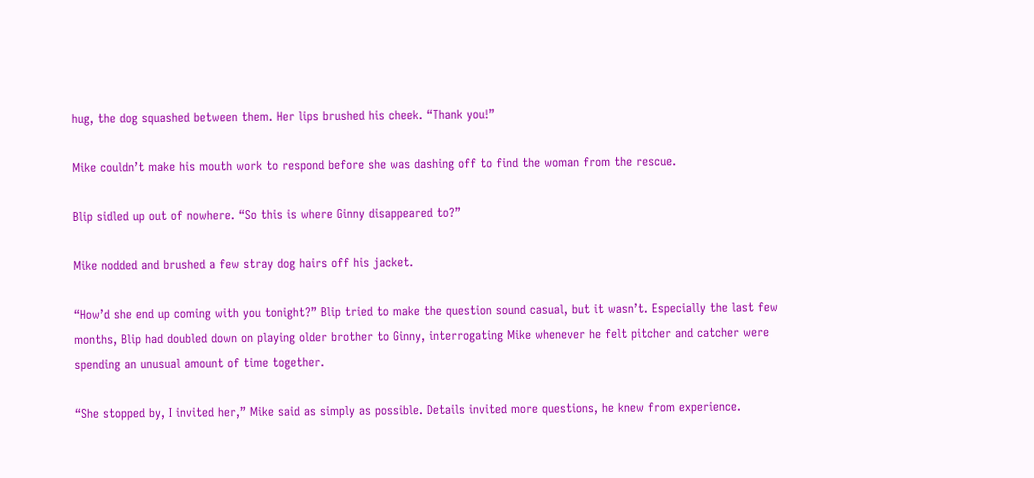hug, the dog squashed between them. Her lips brushed his cheek. “Thank you!”

Mike couldn’t make his mouth work to respond before she was dashing off to find the woman from the rescue.

Blip sidled up out of nowhere. “So this is where Ginny disappeared to?”

Mike nodded and brushed a few stray dog hairs off his jacket.

“How’d she end up coming with you tonight?” Blip tried to make the question sound casual, but it wasn’t. Especially the last few months, Blip had doubled down on playing older brother to Ginny, interrogating Mike whenever he felt pitcher and catcher were spending an unusual amount of time together.

“She stopped by, I invited her,” Mike said as simply as possible. Details invited more questions, he knew from experience.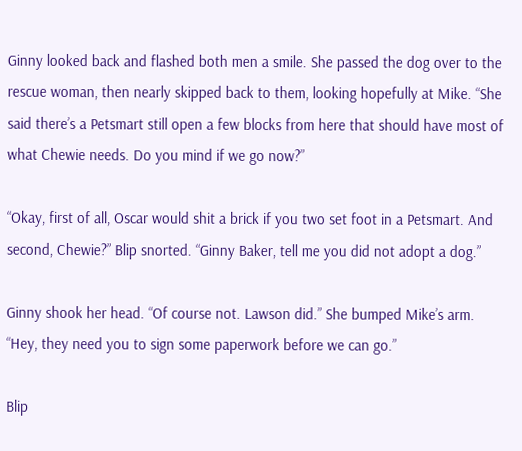Ginny looked back and flashed both men a smile. She passed the dog over to the rescue woman, then nearly skipped back to them, looking hopefully at Mike. “She said there’s a Petsmart still open a few blocks from here that should have most of what Chewie needs. Do you mind if we go now?”

“Okay, first of all, Oscar would shit a brick if you two set foot in a Petsmart. And second, Chewie?” Blip snorted. “Ginny Baker, tell me you did not adopt a dog.”

Ginny shook her head. “Of course not. Lawson did.” She bumped Mike’s arm. “Hey, they need you to sign some paperwork before we can go.”

Blip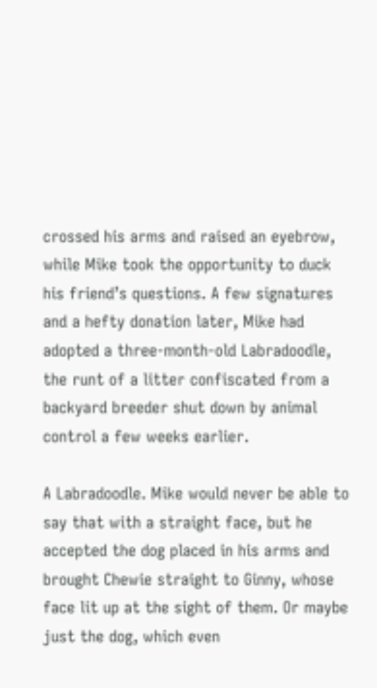crossed his arms and raised an eyebrow, while Mike took the opportunity to duck his friend’s questions. A few signatures and a hefty donation later, Mike had adopted a three-month-old Labradoodle, the runt of a litter confiscated from a backyard breeder shut down by animal control a few weeks earlier.

A Labradoodle. Mike would never be able to say that with a straight face, but he accepted the dog placed in his arms and brought Chewie straight to Ginny, whose face lit up at the sight of them. Or maybe just the dog, which even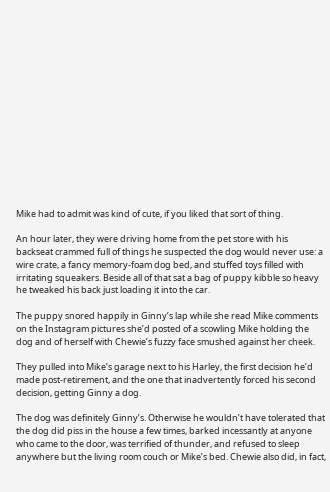Mike had to admit was kind of cute, if you liked that sort of thing.

An hour later, they were driving home from the pet store with his backseat crammed full of things he suspected the dog would never use: a wire crate, a fancy memory-foam dog bed, and stuffed toys filled with irritating squeakers. Beside all of that sat a bag of puppy kibble so heavy he tweaked his back just loading it into the car.

The puppy snored happily in Ginny’s lap while she read Mike comments on the Instagram pictures she’d posted of a scowling Mike holding the dog and of herself with Chewie’s fuzzy face smushed against her cheek.

They pulled into Mike’s garage next to his Harley, the first decision he’d made post-retirement, and the one that inadvertently forced his second decision, getting Ginny a dog.

The dog was definitely Ginny’s. Otherwise he wouldn’t have tolerated that the dog did piss in the house a few times, barked incessantly at anyone who came to the door, was terrified of thunder, and refused to sleep anywhere but the living room couch or Mike’s bed. Chewie also did, in fact,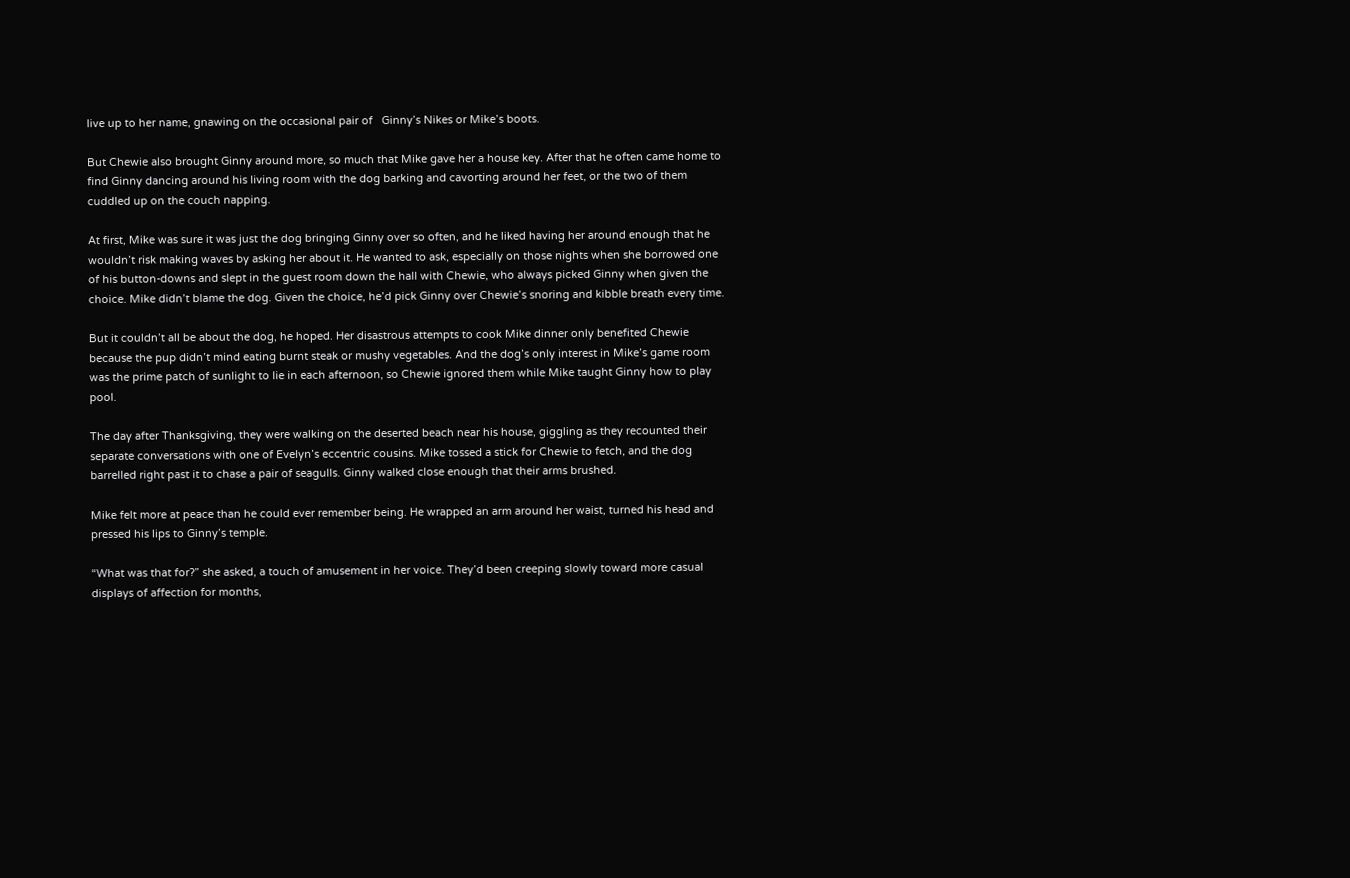live up to her name, gnawing on the occasional pair of   Ginny’s Nikes or Mike’s boots.

But Chewie also brought Ginny around more, so much that Mike gave her a house key. After that he often came home to find Ginny dancing around his living room with the dog barking and cavorting around her feet, or the two of them cuddled up on the couch napping.

At first, Mike was sure it was just the dog bringing Ginny over so often, and he liked having her around enough that he wouldn’t risk making waves by asking her about it. He wanted to ask, especially on those nights when she borrowed one of his button-downs and slept in the guest room down the hall with Chewie, who always picked Ginny when given the choice. Mike didn’t blame the dog. Given the choice, he’d pick Ginny over Chewie’s snoring and kibble breath every time.

But it couldn’t all be about the dog, he hoped. Her disastrous attempts to cook Mike dinner only benefited Chewie because the pup didn’t mind eating burnt steak or mushy vegetables. And the dog’s only interest in Mike’s game room was the prime patch of sunlight to lie in each afternoon, so Chewie ignored them while Mike taught Ginny how to play pool.

The day after Thanksgiving, they were walking on the deserted beach near his house, giggling as they recounted their separate conversations with one of Evelyn’s eccentric cousins. Mike tossed a stick for Chewie to fetch, and the dog barrelled right past it to chase a pair of seagulls. Ginny walked close enough that their arms brushed.

Mike felt more at peace than he could ever remember being. He wrapped an arm around her waist, turned his head and pressed his lips to Ginny’s temple.

“What was that for?” she asked, a touch of amusement in her voice. They’d been creeping slowly toward more casual displays of affection for months,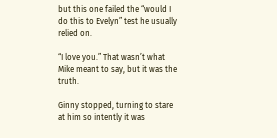but this one failed the “would I do this to Evelyn” test he usually relied on.

“I love you.” That wasn’t what Mike meant to say, but it was the truth.

Ginny stopped, turning to stare at him so intently it was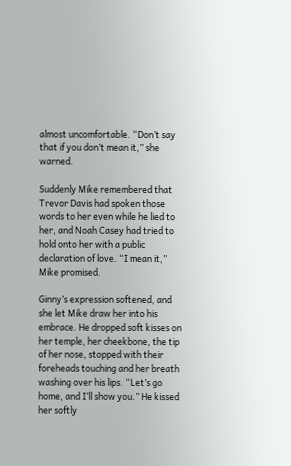almost uncomfortable. “Don’t say that if you don’t mean it,” she warned.

Suddenly Mike remembered that Trevor Davis had spoken those words to her even while he lied to her, and Noah Casey had tried to hold onto her with a public declaration of love. “I mean it,” Mike promised.

Ginny’s expression softened, and she let Mike draw her into his embrace. He dropped soft kisses on her temple, her cheekbone, the tip of her nose, stopped with their foreheads touching and her breath washing over his lips. “Let’s go home, and I’ll show you.” He kissed her softly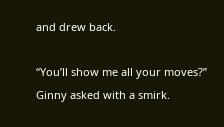and drew back.

“You’ll show me all your moves?” Ginny asked with a smirk.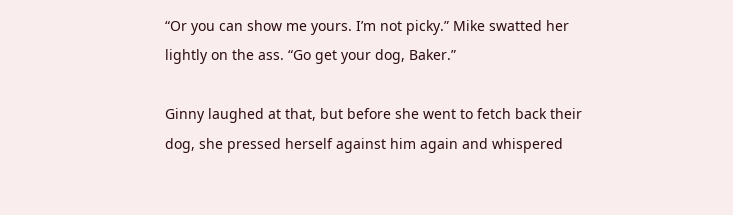“Or you can show me yours. I’m not picky.” Mike swatted her lightly on the ass. “Go get your dog, Baker.”

Ginny laughed at that, but before she went to fetch back their dog, she pressed herself against him again and whispered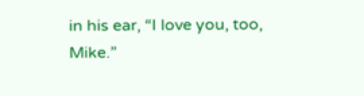in his ear, “I love you, too, Mike.”